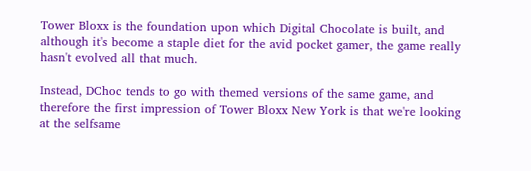Tower Bloxx is the foundation upon which Digital Chocolate is built, and although it's become a staple diet for the avid pocket gamer, the game really hasn't evolved all that much.

Instead, DChoc tends to go with themed versions of the same game, and therefore the first impression of Tower Bloxx New York is that we're looking at the selfsame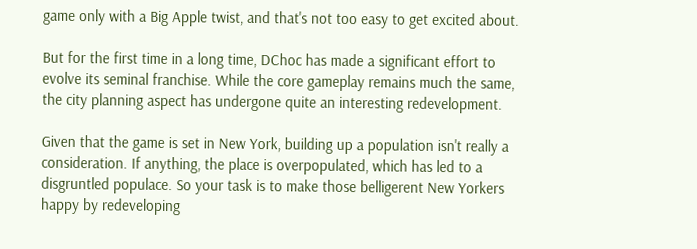game only with a Big Apple twist, and that's not too easy to get excited about.

But for the first time in a long time, DChoc has made a significant effort to evolve its seminal franchise. While the core gameplay remains much the same, the city planning aspect has undergone quite an interesting redevelopment.

Given that the game is set in New York, building up a population isn't really a consideration. If anything, the place is overpopulated, which has led to a disgruntled populace. So your task is to make those belligerent New Yorkers happy by redeveloping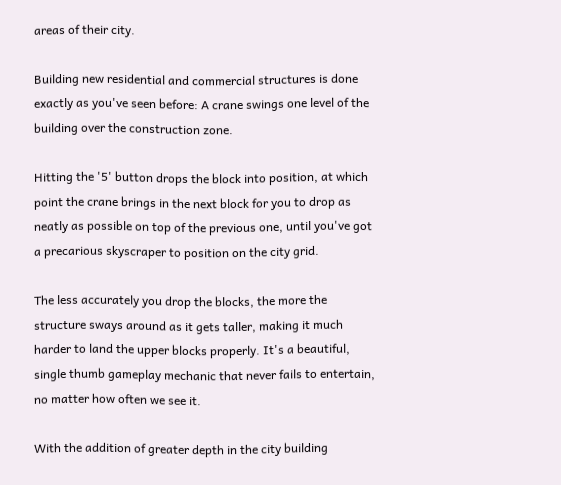areas of their city.

Building new residential and commercial structures is done exactly as you've seen before: A crane swings one level of the building over the construction zone.

Hitting the '5' button drops the block into position, at which point the crane brings in the next block for you to drop as neatly as possible on top of the previous one, until you've got a precarious skyscraper to position on the city grid.

The less accurately you drop the blocks, the more the structure sways around as it gets taller, making it much harder to land the upper blocks properly. It's a beautiful, single thumb gameplay mechanic that never fails to entertain, no matter how often we see it.

With the addition of greater depth in the city building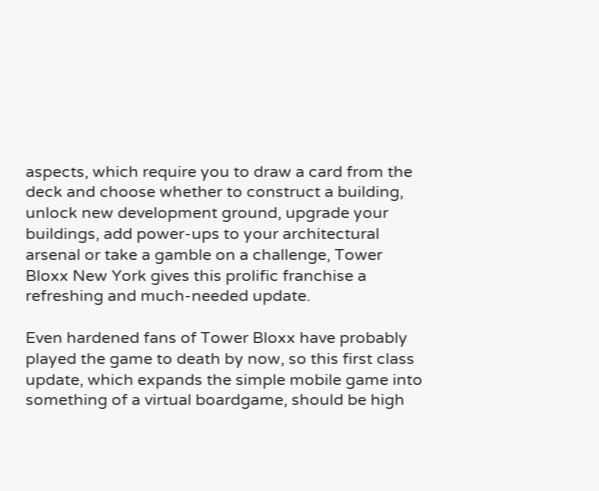aspects, which require you to draw a card from the deck and choose whether to construct a building, unlock new development ground, upgrade your buildings, add power-ups to your architectural arsenal or take a gamble on a challenge, Tower Bloxx New York gives this prolific franchise a refreshing and much-needed update.

Even hardened fans of Tower Bloxx have probably played the game to death by now, so this first class update, which expands the simple mobile game into something of a virtual boardgame, should be high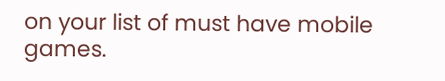on your list of must have mobile games.